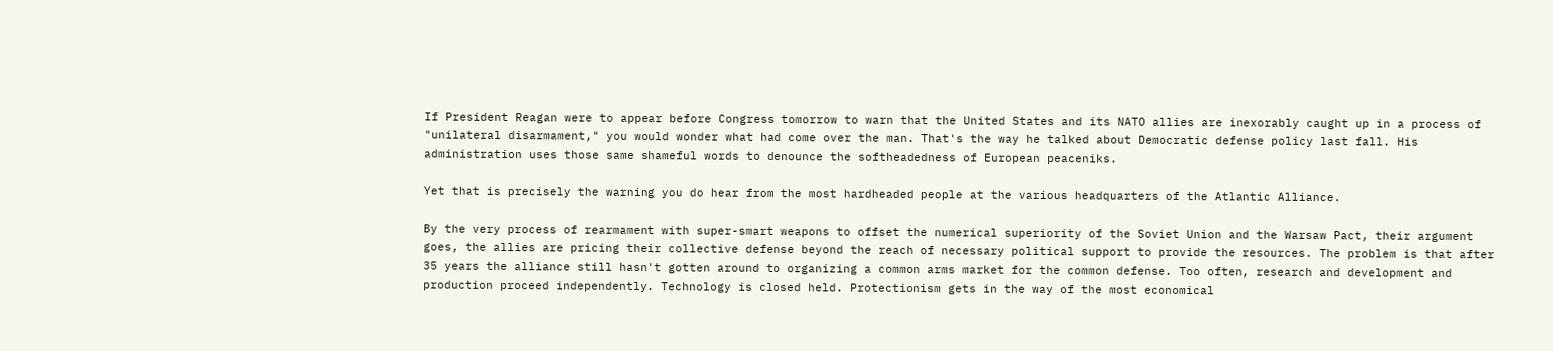If President Reagan were to appear before Congress tomorrow to warn that the United States and its NATO allies are inexorably caught up in a process of "unilateral disarmament," you would wonder what had come over the man. That's the way he talked about Democratic defense policy last fall. His administration uses those same shameful words to denounce the softheadedness of European peaceniks.

Yet that is precisely the warning you do hear from the most hardheaded people at the various headquarters of the Atlantic Alliance.

By the very process of rearmament with super-smart weapons to offset the numerical superiority of the Soviet Union and the Warsaw Pact, their argument goes, the allies are pricing their collective defense beyond the reach of necessary political support to provide the resources. The problem is that after 35 years the alliance still hasn't gotten around to organizing a common arms market for the common defense. Too often, research and development and production proceed independently. Technology is closed held. Protectionism gets in the way of the most economical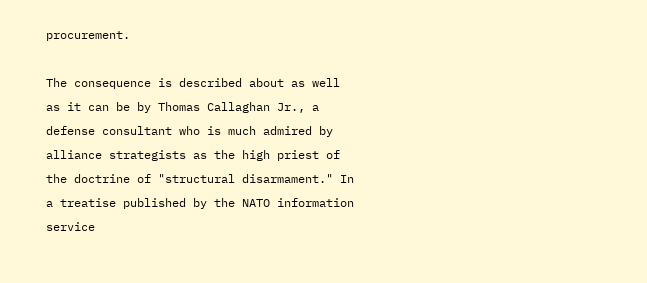procurement.

The consequence is described about as well as it can be by Thomas Callaghan Jr., a defense consultant who is much admired by alliance strategists as the high priest of the doctrine of "structural disarmament." In a treatise published by the NATO information service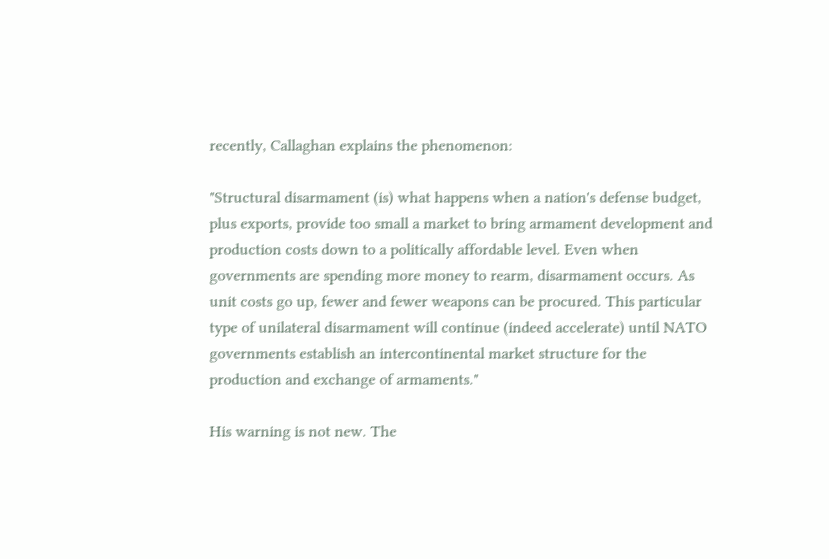recently, Callaghan explains the phenomenon:

"Structural disarmament (is) what happens when a nation's defense budget, plus exports, provide too small a market to bring armament development and production costs down to a politically affordable level. Even when governments are spending more money to rearm, disarmament occurs. As unit costs go up, fewer and fewer weapons can be procured. This particular type of unilateral disarmament will continue (indeed accelerate) until NATO governments establish an intercontinental market structure for the production and exchange of armaments."

His warning is not new. The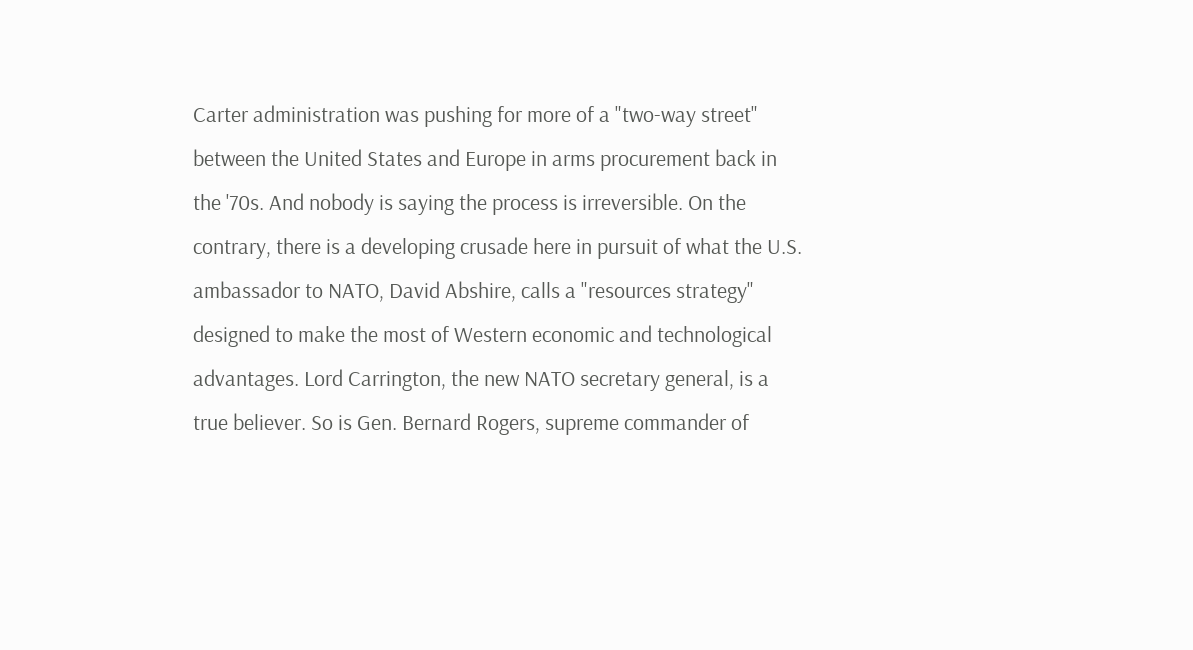Carter administration was pushing for more of a "two-way street" between the United States and Europe in arms procurement back in the '70s. And nobody is saying the process is irreversible. On the contrary, there is a developing crusade here in pursuit of what the U.S. ambassador to NATO, David Abshire, calls a "resources strategy" designed to make the most of Western economic and technological advantages. Lord Carrington, the new NATO secretary general, is a true believer. So is Gen. Bernard Rogers, supreme commander of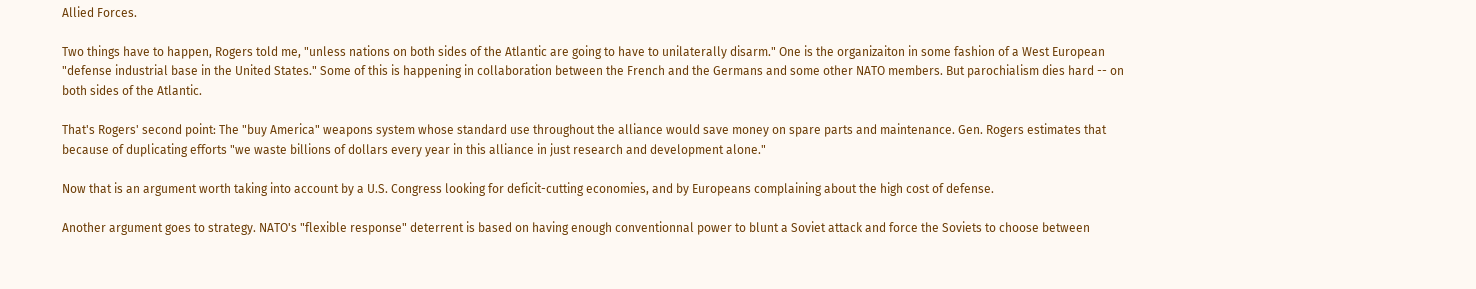Allied Forces.

Two things have to happen, Rogers told me, "unless nations on both sides of the Atlantic are going to have to unilaterally disarm." One is the organizaiton in some fashion of a West European "defense industrial base in the United States." Some of this is happening in collaboration between the French and the Germans and some other NATO members. But parochialism dies hard -- on both sides of the Atlantic.

That's Rogers' second point: The "buy America" weapons system whose standard use throughout the alliance would save money on spare parts and maintenance. Gen. Rogers estimates that because of duplicating efforts "we waste billions of dollars every year in this alliance in just research and development alone."

Now that is an argument worth taking into account by a U.S. Congress looking for deficit-cutting economies, and by Europeans complaining about the high cost of defense.

Another argument goes to strategy. NATO's "flexible response" deterrent is based on having enough conventionnal power to blunt a Soviet attack and force the Soviets to choose between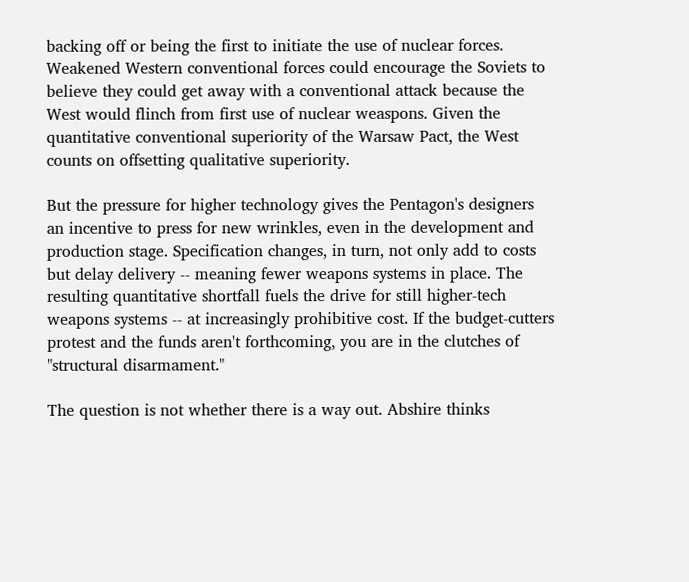backing off or being the first to initiate the use of nuclear forces. Weakened Western conventional forces could encourage the Soviets to believe they could get away with a conventional attack because the West would flinch from first use of nuclear weaspons. Given the quantitative conventional superiority of the Warsaw Pact, the West counts on offsetting qualitative superiority.

But the pressure for higher technology gives the Pentagon's designers an incentive to press for new wrinkles, even in the development and production stage. Specification changes, in turn, not only add to costs but delay delivery -- meaning fewer weapons systems in place. The resulting quantitative shortfall fuels the drive for still higher-tech weapons systems -- at increasingly prohibitive cost. If the budget-cutters protest and the funds aren't forthcoming, you are in the clutches of "structural disarmament."

The question is not whether there is a way out. Abshire thinks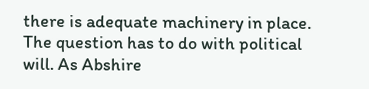there is adequate machinery in place. The question has to do with political will. As Abshire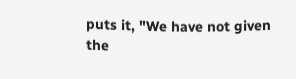puts it, "We have not given the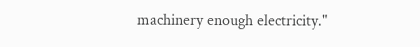machinery enough electricity."